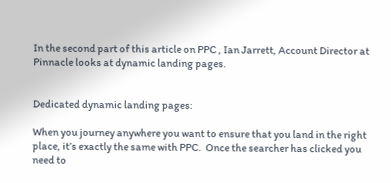In the second part of this article on PPC , Ian Jarrett, Account Director at Pinnacle looks at dynamic landing pages.


Dedicated dynamic landing pages:

When you journey anywhere you want to ensure that you land in the right place, it’s exactly the same with PPC.  Once the searcher has clicked you need to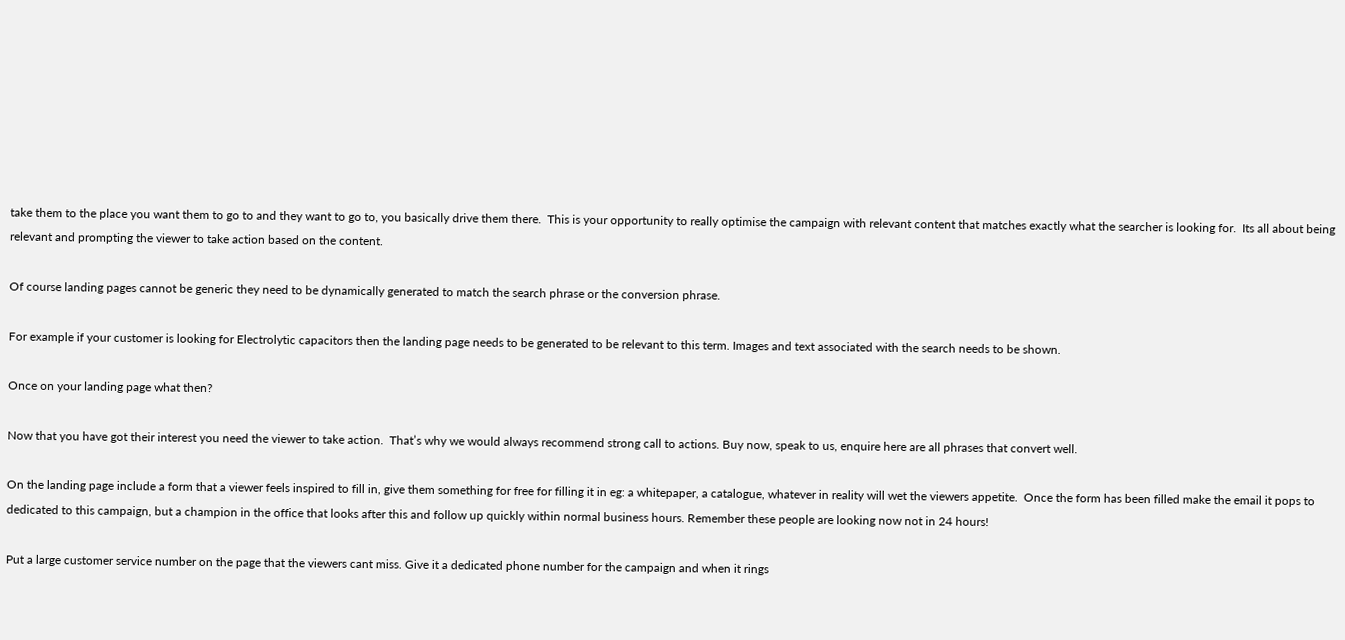take them to the place you want them to go to and they want to go to, you basically drive them there.  This is your opportunity to really optimise the campaign with relevant content that matches exactly what the searcher is looking for.  Its all about being relevant and prompting the viewer to take action based on the content.

Of course landing pages cannot be generic they need to be dynamically generated to match the search phrase or the conversion phrase.

For example if your customer is looking for Electrolytic capacitors then the landing page needs to be generated to be relevant to this term. Images and text associated with the search needs to be shown.

Once on your landing page what then?

Now that you have got their interest you need the viewer to take action.  That’s why we would always recommend strong call to actions. Buy now, speak to us, enquire here are all phrases that convert well.

On the landing page include a form that a viewer feels inspired to fill in, give them something for free for filling it in eg: a whitepaper, a catalogue, whatever in reality will wet the viewers appetite.  Once the form has been filled make the email it pops to dedicated to this campaign, but a champion in the office that looks after this and follow up quickly within normal business hours. Remember these people are looking now not in 24 hours!

Put a large customer service number on the page that the viewers cant miss. Give it a dedicated phone number for the campaign and when it rings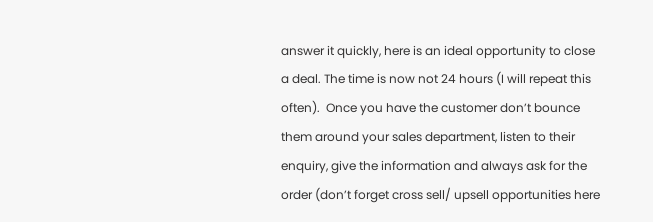answer it quickly, here is an ideal opportunity to close a deal. The time is now not 24 hours (I will repeat this often).  Once you have the customer don’t bounce them around your sales department, listen to their enquiry, give the information and always ask for the order (don’t forget cross sell/ upsell opportunities here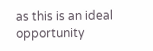as this is an ideal opportunity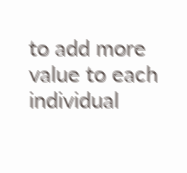to add more value to each individual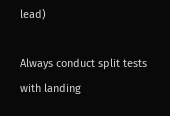lead)

Always conduct split tests with landing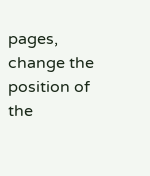pages, change the position of the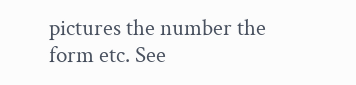pictures the number the form etc. See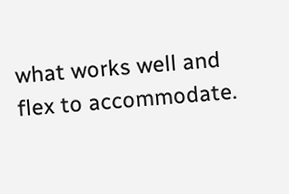what works well and flex to accommodate.